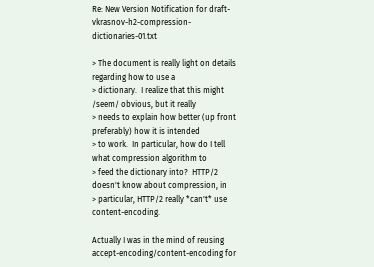Re: New Version Notification for draft-vkrasnov-h2-compression-dictionaries-01.txt

> The document is really light on details regarding how to use a
> dictionary.  I realize that this might /seem/ obvious, but it really
> needs to explain how better (up front preferably) how it is intended
> to work.  In particular, how do I tell what compression algorithm to
> feed the dictionary into?  HTTP/2 doesn't know about compression, in
> particular, HTTP/2 really *can't* use content-encoding.

Actually I was in the mind of reusing accept-encoding/content-encoding for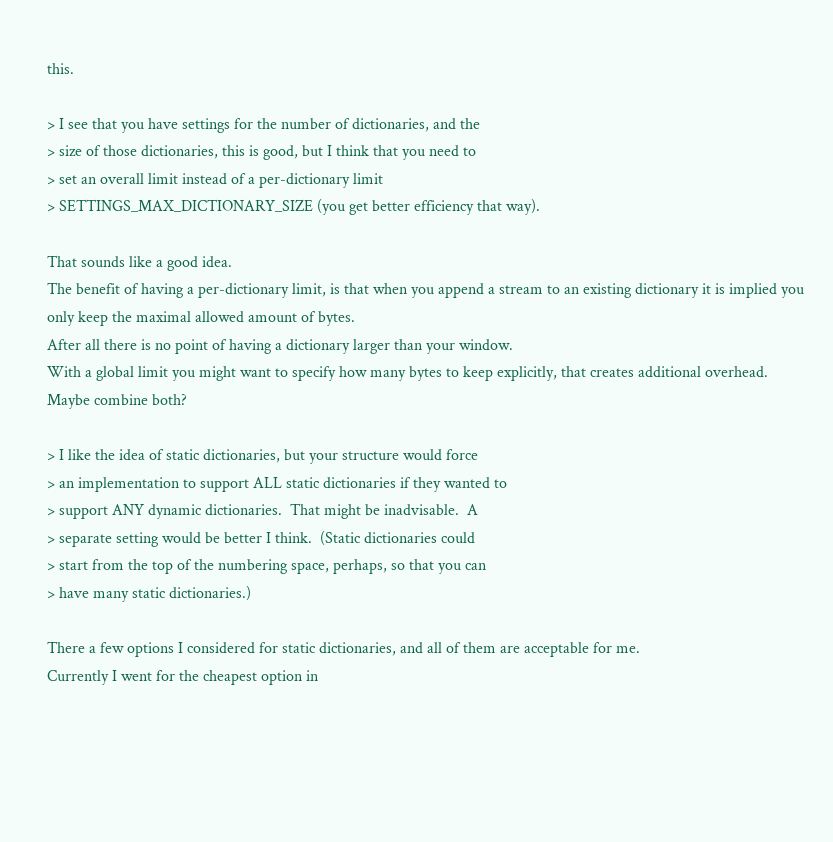this.

> I see that you have settings for the number of dictionaries, and the
> size of those dictionaries, this is good, but I think that you need to
> set an overall limit instead of a per-dictionary limit
> SETTINGS_MAX_DICTIONARY_SIZE (you get better efficiency that way).

That sounds like a good idea.
The benefit of having a per-dictionary limit, is that when you append a stream to an existing dictionary it is implied you only keep the maximal allowed amount of bytes.
After all there is no point of having a dictionary larger than your window.
With a global limit you might want to specify how many bytes to keep explicitly, that creates additional overhead.
Maybe combine both?

> I like the idea of static dictionaries, but your structure would force
> an implementation to support ALL static dictionaries if they wanted to
> support ANY dynamic dictionaries.  That might be inadvisable.  A
> separate setting would be better I think.  (Static dictionaries could
> start from the top of the numbering space, perhaps, so that you can
> have many static dictionaries.)

There a few options I considered for static dictionaries, and all of them are acceptable for me.
Currently I went for the cheapest option in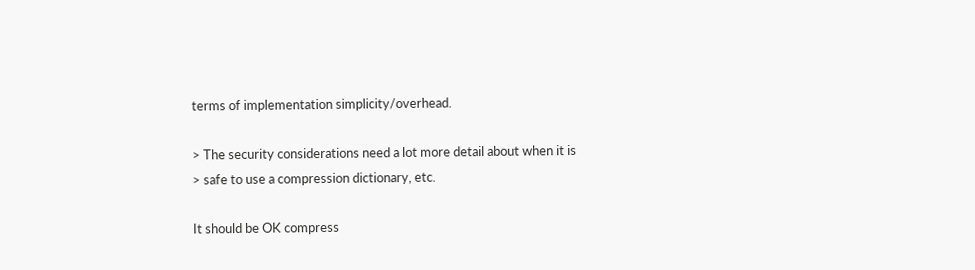terms of implementation simplicity/overhead.

> The security considerations need a lot more detail about when it is
> safe to use a compression dictionary, etc.

It should be OK compress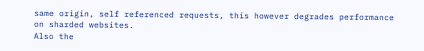same origin, self referenced requests, this however degrades performance on sharded websites.
Also the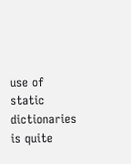use of static dictionaries is quite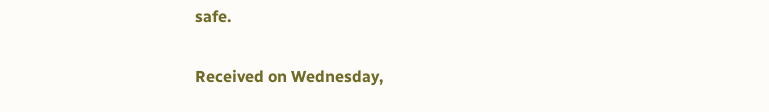safe.

Received on Wednesday,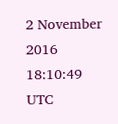2 November 2016 18:10:49 UTC